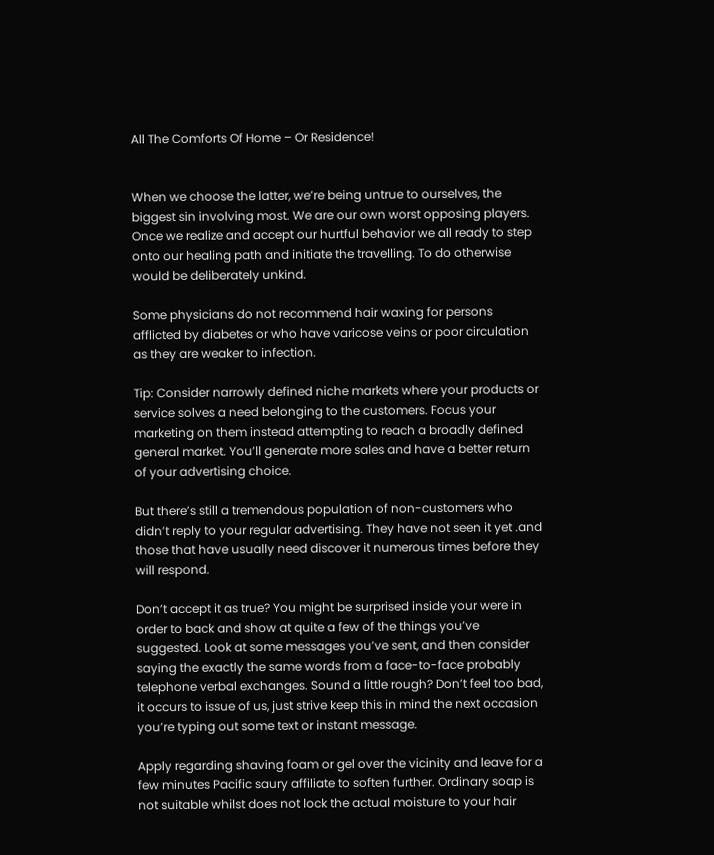All The Comforts Of Home – Or Residence!


When we choose the latter, we’re being untrue to ourselves, the biggest sin involving most. We are our own worst opposing players. Once we realize and accept our hurtful behavior we all ready to step onto our healing path and initiate the travelling. To do otherwise would be deliberately unkind.

Some physicians do not recommend hair waxing for persons afflicted by diabetes or who have varicose veins or poor circulation as they are weaker to infection.

Tip: Consider narrowly defined niche markets where your products or service solves a need belonging to the customers. Focus your marketing on them instead attempting to reach a broadly defined general market. You’ll generate more sales and have a better return of your advertising choice.

But there’s still a tremendous population of non-customers who didn’t reply to your regular advertising. They have not seen it yet .and those that have usually need discover it numerous times before they will respond.

Don’t accept it as true? You might be surprised inside your were in order to back and show at quite a few of the things you’ve suggested. Look at some messages you’ve sent, and then consider saying the exactly the same words from a face-to-face probably telephone verbal exchanges. Sound a little rough? Don’t feel too bad, it occurs to issue of us, just strive keep this in mind the next occasion you’re typing out some text or instant message.

Apply regarding shaving foam or gel over the vicinity and leave for a few minutes Pacific saury affiliate to soften further. Ordinary soap is not suitable whilst does not lock the actual moisture to your hair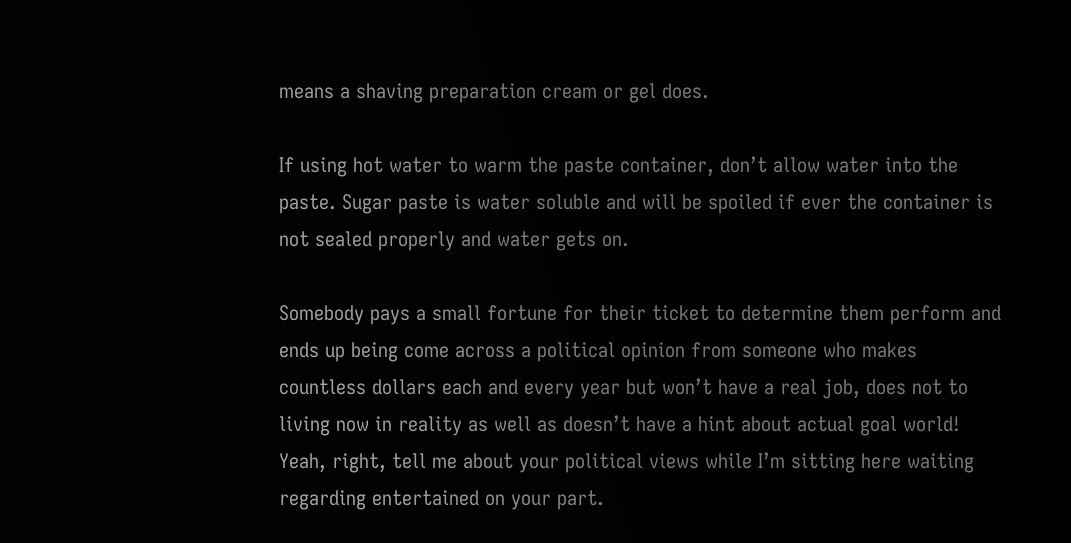means a shaving preparation cream or gel does.

If using hot water to warm the paste container, don’t allow water into the paste. Sugar paste is water soluble and will be spoiled if ever the container is not sealed properly and water gets on.

Somebody pays a small fortune for their ticket to determine them perform and ends up being come across a political opinion from someone who makes countless dollars each and every year but won’t have a real job, does not to living now in reality as well as doesn’t have a hint about actual goal world! Yeah, right, tell me about your political views while I’m sitting here waiting regarding entertained on your part.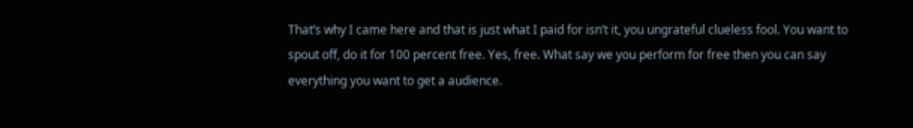That’s why I came here and that is just what I paid for isn’t it, you ungrateful clueless fool. You want to spout off, do it for 100 percent free. Yes, free. What say we you perform for free then you can say everything you want to get a audience.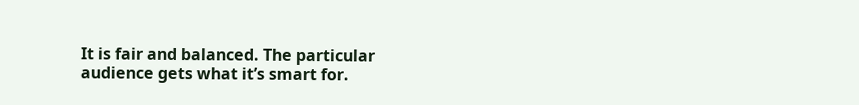It is fair and balanced. The particular audience gets what it’s smart for.